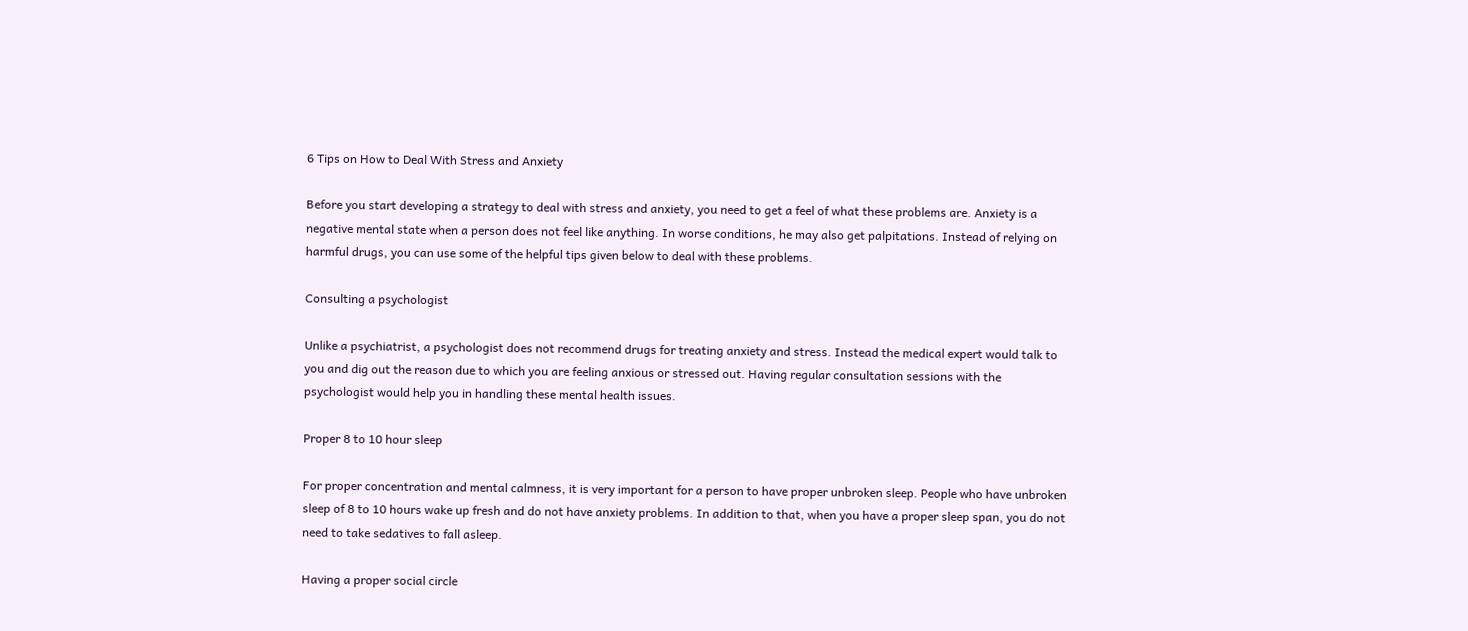6 Tips on How to Deal With Stress and Anxiety

Before you start developing a strategy to deal with stress and anxiety, you need to get a feel of what these problems are. Anxiety is a negative mental state when a person does not feel like anything. In worse conditions, he may also get palpitations. Instead of relying on harmful drugs, you can use some of the helpful tips given below to deal with these problems.

Consulting a psychologist

Unlike a psychiatrist, a psychologist does not recommend drugs for treating anxiety and stress. Instead the medical expert would talk to you and dig out the reason due to which you are feeling anxious or stressed out. Having regular consultation sessions with the psychologist would help you in handling these mental health issues.

Proper 8 to 10 hour sleep

For proper concentration and mental calmness, it is very important for a person to have proper unbroken sleep. People who have unbroken sleep of 8 to 10 hours wake up fresh and do not have anxiety problems. In addition to that, when you have a proper sleep span, you do not need to take sedatives to fall asleep.

Having a proper social circle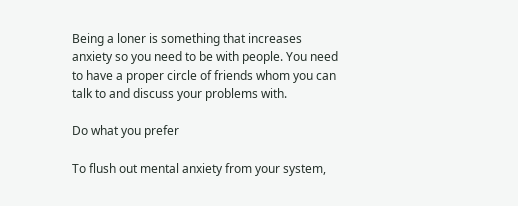Being a loner is something that increases anxiety so you need to be with people. You need to have a proper circle of friends whom you can talk to and discuss your problems with.

Do what you prefer

To flush out mental anxiety from your system,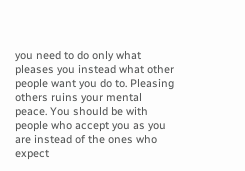you need to do only what pleases you instead what other people want you do to. Pleasing others ruins your mental peace. You should be with people who accept you as you are instead of the ones who expect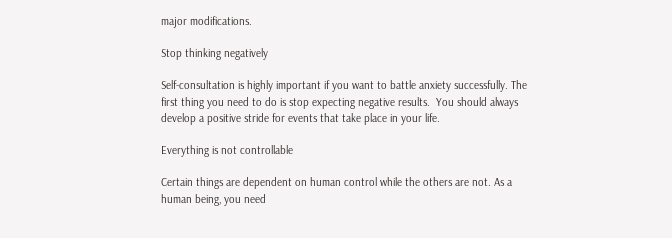major modifications.

Stop thinking negatively

Self-consultation is highly important if you want to battle anxiety successfully. The first thing you need to do is stop expecting negative results.  You should always develop a positive stride for events that take place in your life.

Everything is not controllable

Certain things are dependent on human control while the others are not. As a human being, you need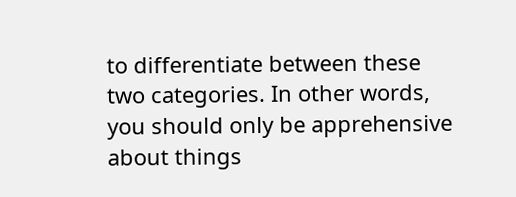to differentiate between these two categories. In other words, you should only be apprehensive about things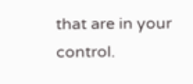that are in your control.